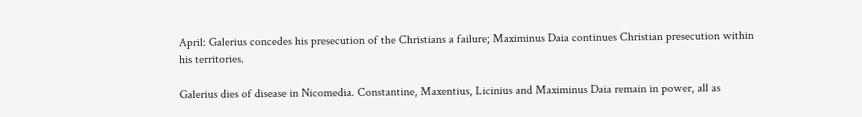April: Galerius concedes his presecution of the Christians a failure; Maximinus Daia continues Christian presecution within his territories.

Galerius dies of disease in Nicomedia. Constantine, Maxentius, Licinius and Maximinus Daia remain in power, all as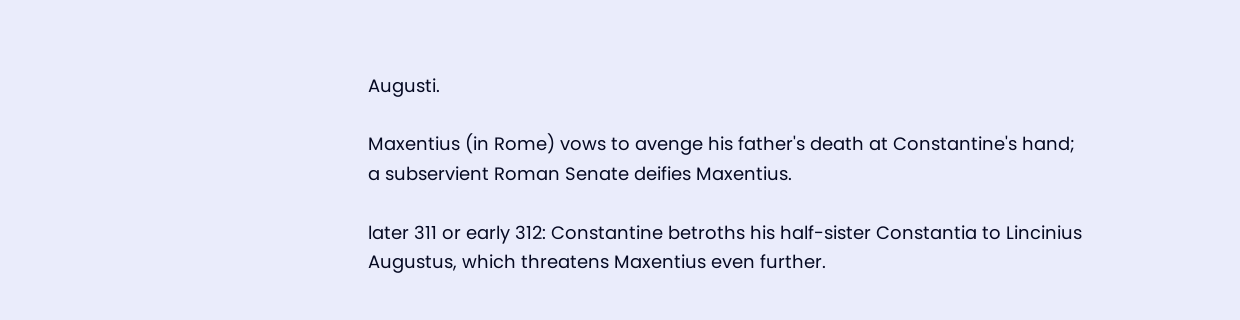Augusti.

Maxentius (in Rome) vows to avenge his father's death at Constantine's hand; a subservient Roman Senate deifies Maxentius.

later 311 or early 312: Constantine betroths his half-sister Constantia to Lincinius Augustus, which threatens Maxentius even further.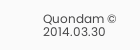Quondam © 2014.03.30